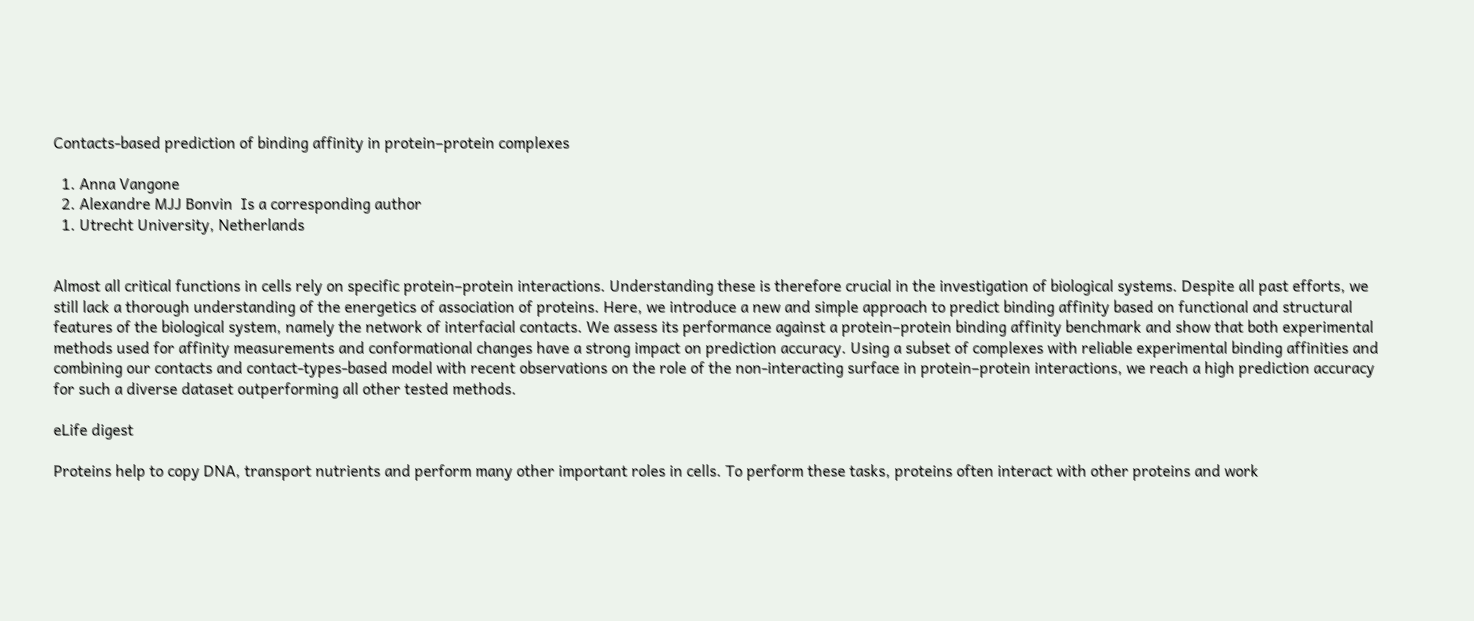Contacts-based prediction of binding affinity in protein–protein complexes

  1. Anna Vangone
  2. Alexandre MJJ Bonvin  Is a corresponding author
  1. Utrecht University, Netherlands


Almost all critical functions in cells rely on specific protein–protein interactions. Understanding these is therefore crucial in the investigation of biological systems. Despite all past efforts, we still lack a thorough understanding of the energetics of association of proteins. Here, we introduce a new and simple approach to predict binding affinity based on functional and structural features of the biological system, namely the network of interfacial contacts. We assess its performance against a protein–protein binding affinity benchmark and show that both experimental methods used for affinity measurements and conformational changes have a strong impact on prediction accuracy. Using a subset of complexes with reliable experimental binding affinities and combining our contacts and contact-types-based model with recent observations on the role of the non-interacting surface in protein–protein interactions, we reach a high prediction accuracy for such a diverse dataset outperforming all other tested methods.

eLife digest

Proteins help to copy DNA, transport nutrients and perform many other important roles in cells. To perform these tasks, proteins often interact with other proteins and work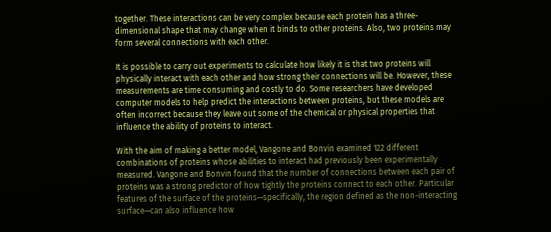together. These interactions can be very complex because each protein has a three-dimensional shape that may change when it binds to other proteins. Also, two proteins may form several connections with each other.

It is possible to carry out experiments to calculate how likely it is that two proteins will physically interact with each other and how strong their connections will be. However, these measurements are time consuming and costly to do. Some researchers have developed computer models to help predict the interactions between proteins, but these models are often incorrect because they leave out some of the chemical or physical properties that influence the ability of proteins to interact.

With the aim of making a better model, Vangone and Bonvin examined 122 different combinations of proteins whose abilities to interact had previously been experimentally measured. Vangone and Bonvin found that the number of connections between each pair of proteins was a strong predictor of how tightly the proteins connect to each other. Particular features of the surface of the proteins—specifically, the region defined as the non-interacting surface—can also influence how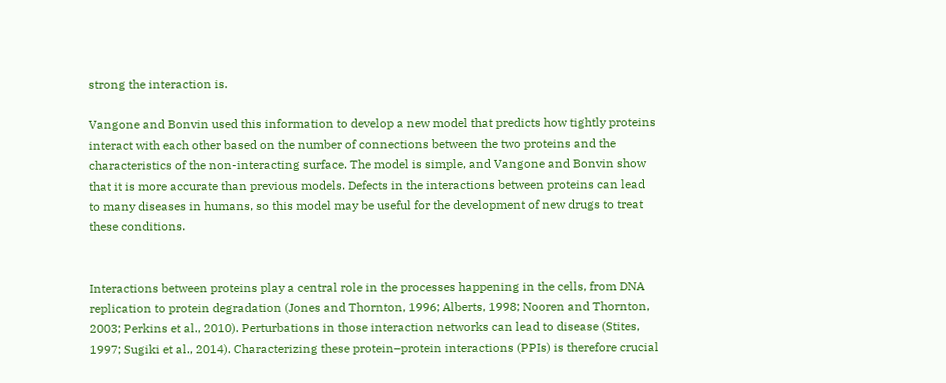strong the interaction is.

Vangone and Bonvin used this information to develop a new model that predicts how tightly proteins interact with each other based on the number of connections between the two proteins and the characteristics of the non-interacting surface. The model is simple, and Vangone and Bonvin show that it is more accurate than previous models. Defects in the interactions between proteins can lead to many diseases in humans, so this model may be useful for the development of new drugs to treat these conditions.


Interactions between proteins play a central role in the processes happening in the cells, from DNA replication to protein degradation (Jones and Thornton, 1996; Alberts, 1998; Nooren and Thornton, 2003; Perkins et al., 2010). Perturbations in those interaction networks can lead to disease (Stites, 1997; Sugiki et al., 2014). Characterizing these protein–protein interactions (PPIs) is therefore crucial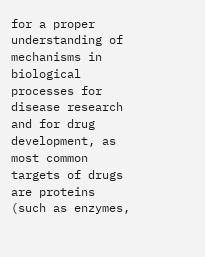for a proper understanding of mechanisms in biological processes for disease research and for drug development, as most common targets of drugs are proteins (such as enzymes,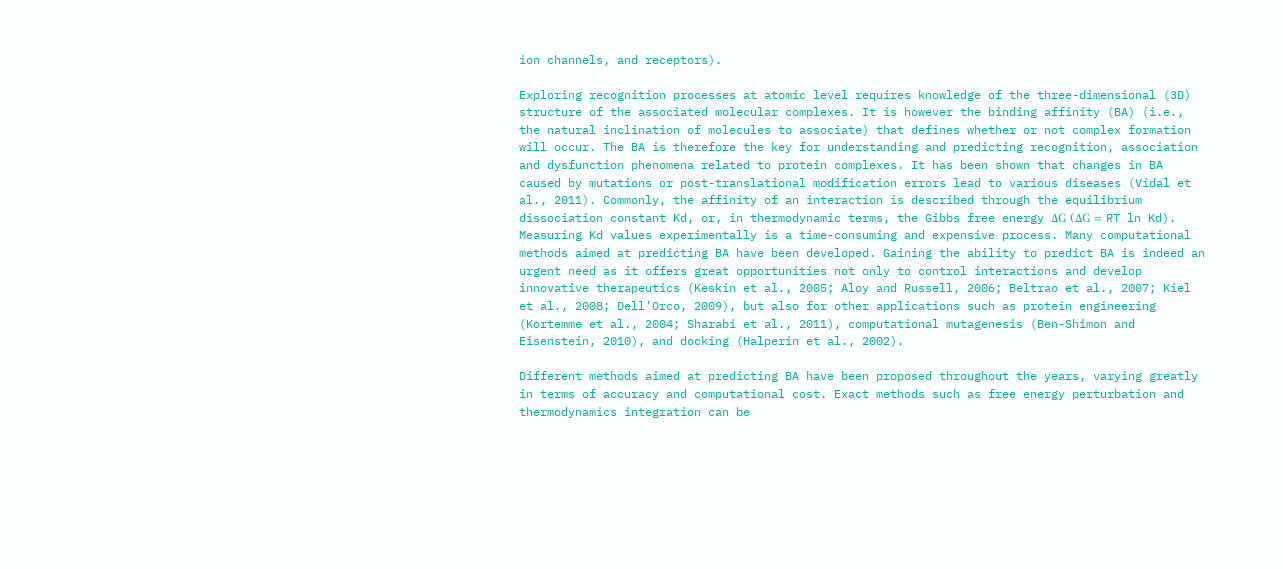ion channels, and receptors).

Exploring recognition processes at atomic level requires knowledge of the three-dimensional (3D) structure of the associated molecular complexes. It is however the binding affinity (BA) (i.e., the natural inclination of molecules to associate) that defines whether or not complex formation will occur. The BA is therefore the key for understanding and predicting recognition, association and dysfunction phenomena related to protein complexes. It has been shown that changes in BA caused by mutations or post-translational modification errors lead to various diseases (Vidal et al., 2011). Commonly, the affinity of an interaction is described through the equilibrium dissociation constant Kd, or, in thermodynamic terms, the Gibbs free energy ΔG (ΔG = RT ln Kd). Measuring Kd values experimentally is a time-consuming and expensive process. Many computational methods aimed at predicting BA have been developed. Gaining the ability to predict BA is indeed an urgent need as it offers great opportunities not only to control interactions and develop innovative therapeutics (Keskin et al., 2005; Aloy and Russell, 2006; Beltrao et al., 2007; Kiel et al., 2008; Dell'Orco, 2009), but also for other applications such as protein engineering (Kortemme et al., 2004; Sharabi et al., 2011), computational mutagenesis (Ben-Shimon and Eisenstein, 2010), and docking (Halperin et al., 2002).

Different methods aimed at predicting BA have been proposed throughout the years, varying greatly in terms of accuracy and computational cost. Exact methods such as free energy perturbation and thermodynamics integration can be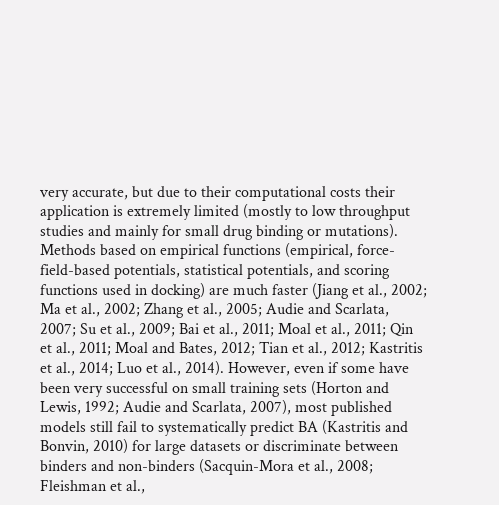very accurate, but due to their computational costs their application is extremely limited (mostly to low throughput studies and mainly for small drug binding or mutations). Methods based on empirical functions (empirical, force-field-based potentials, statistical potentials, and scoring functions used in docking) are much faster (Jiang et al., 2002; Ma et al., 2002; Zhang et al., 2005; Audie and Scarlata, 2007; Su et al., 2009; Bai et al., 2011; Moal et al., 2011; Qin et al., 2011; Moal and Bates, 2012; Tian et al., 2012; Kastritis et al., 2014; Luo et al., 2014). However, even if some have been very successful on small training sets (Horton and Lewis, 1992; Audie and Scarlata, 2007), most published models still fail to systematically predict BA (Kastritis and Bonvin, 2010) for large datasets or discriminate between binders and non-binders (Sacquin-Mora et al., 2008; Fleishman et al.,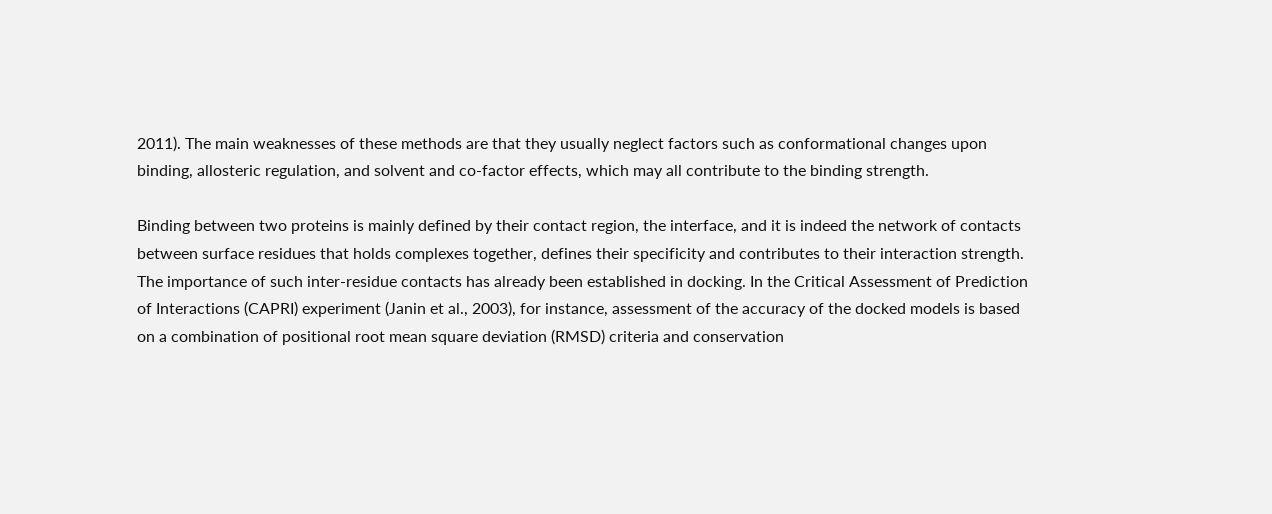2011). The main weaknesses of these methods are that they usually neglect factors such as conformational changes upon binding, allosteric regulation, and solvent and co-factor effects, which may all contribute to the binding strength.

Binding between two proteins is mainly defined by their contact region, the interface, and it is indeed the network of contacts between surface residues that holds complexes together, defines their specificity and contributes to their interaction strength. The importance of such inter-residue contacts has already been established in docking. In the Critical Assessment of Prediction of Interactions (CAPRI) experiment (Janin et al., 2003), for instance, assessment of the accuracy of the docked models is based on a combination of positional root mean square deviation (RMSD) criteria and conservation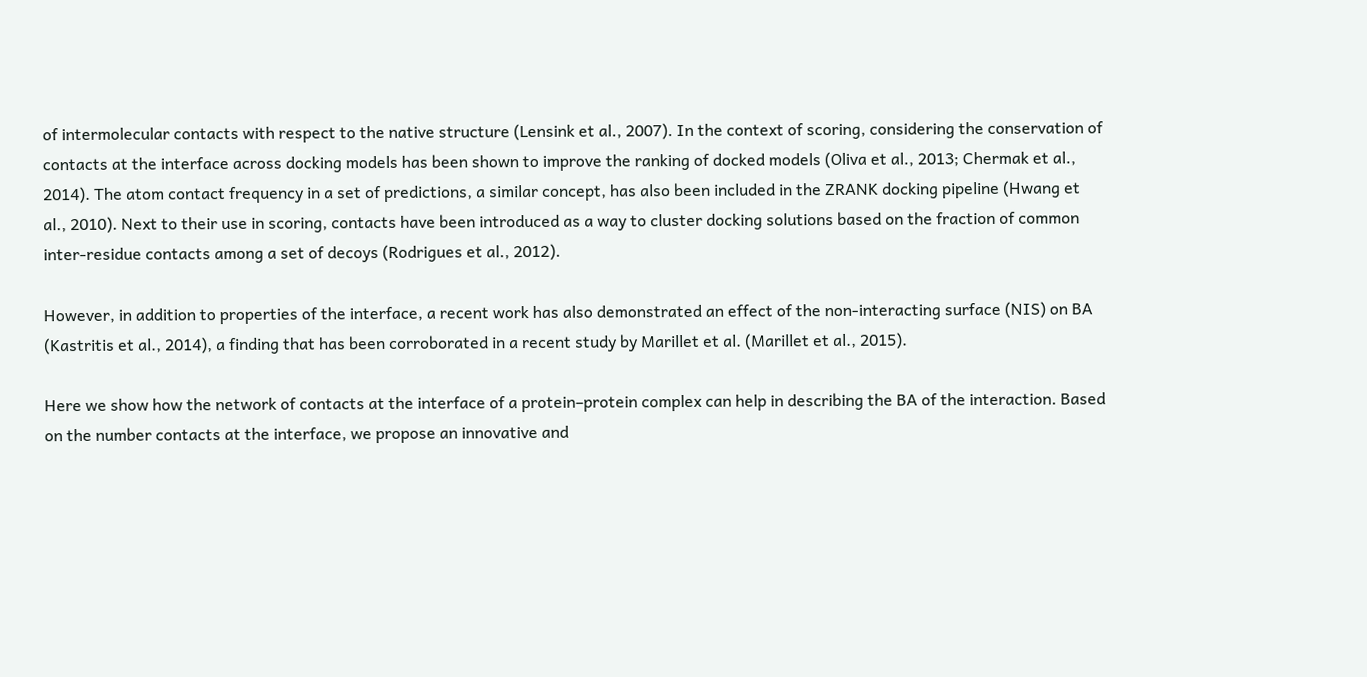of intermolecular contacts with respect to the native structure (Lensink et al., 2007). In the context of scoring, considering the conservation of contacts at the interface across docking models has been shown to improve the ranking of docked models (Oliva et al., 2013; Chermak et al., 2014). The atom contact frequency in a set of predictions, a similar concept, has also been included in the ZRANK docking pipeline (Hwang et al., 2010). Next to their use in scoring, contacts have been introduced as a way to cluster docking solutions based on the fraction of common inter-residue contacts among a set of decoys (Rodrigues et al., 2012).

However, in addition to properties of the interface, a recent work has also demonstrated an effect of the non-interacting surface (NIS) on BA (Kastritis et al., 2014), a finding that has been corroborated in a recent study by Marillet et al. (Marillet et al., 2015).

Here we show how the network of contacts at the interface of a protein–protein complex can help in describing the BA of the interaction. Based on the number contacts at the interface, we propose an innovative and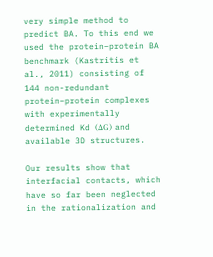very simple method to predict BA. To this end we used the protein–protein BA benchmark (Kastritis et al., 2011) consisting of 144 non-redundant protein–protein complexes with experimentally determined Kd (ΔG) and available 3D structures.

Our results show that interfacial contacts, which have so far been neglected in the rationalization and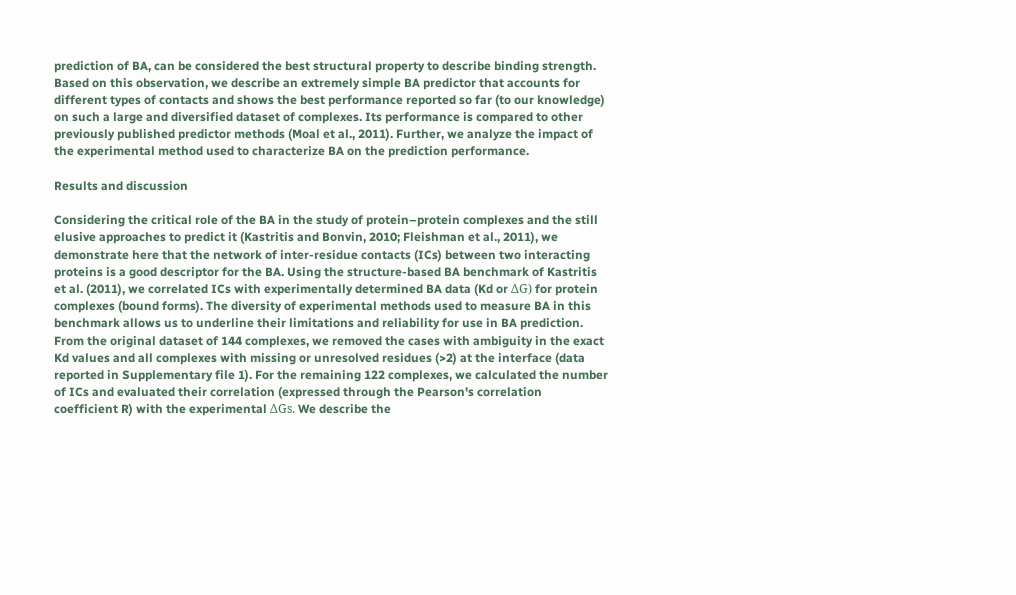prediction of BA, can be considered the best structural property to describe binding strength. Based on this observation, we describe an extremely simple BA predictor that accounts for different types of contacts and shows the best performance reported so far (to our knowledge) on such a large and diversified dataset of complexes. Its performance is compared to other previously published predictor methods (Moal et al., 2011). Further, we analyze the impact of the experimental method used to characterize BA on the prediction performance.

Results and discussion

Considering the critical role of the BA in the study of protein–protein complexes and the still elusive approaches to predict it (Kastritis and Bonvin, 2010; Fleishman et al., 2011), we demonstrate here that the network of inter-residue contacts (ICs) between two interacting proteins is a good descriptor for the BA. Using the structure-based BA benchmark of Kastritis et al. (2011), we correlated ICs with experimentally determined BA data (Kd or ΔG) for protein complexes (bound forms). The diversity of experimental methods used to measure BA in this benchmark allows us to underline their limitations and reliability for use in BA prediction. From the original dataset of 144 complexes, we removed the cases with ambiguity in the exact Kd values and all complexes with missing or unresolved residues (>2) at the interface (data reported in Supplementary file 1). For the remaining 122 complexes, we calculated the number of ICs and evaluated their correlation (expressed through the Pearson's correlation coefficient R) with the experimental ΔGs. We describe the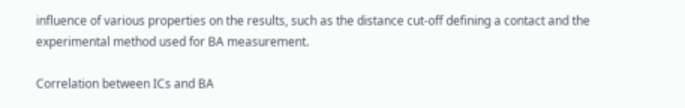influence of various properties on the results, such as the distance cut-off defining a contact and the experimental method used for BA measurement.

Correlation between ICs and BA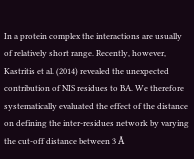In a protein complex the interactions are usually of relatively short range. Recently, however, Kastritis et al. (2014) revealed the unexpected contribution of NIS residues to BA. We therefore systematically evaluated the effect of the distance on defining the inter-residues network by varying the cut-off distance between 3 Å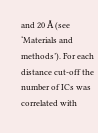and 20 Å (see ‘Materials and methods’). For each distance cut-off the number of ICs was correlated with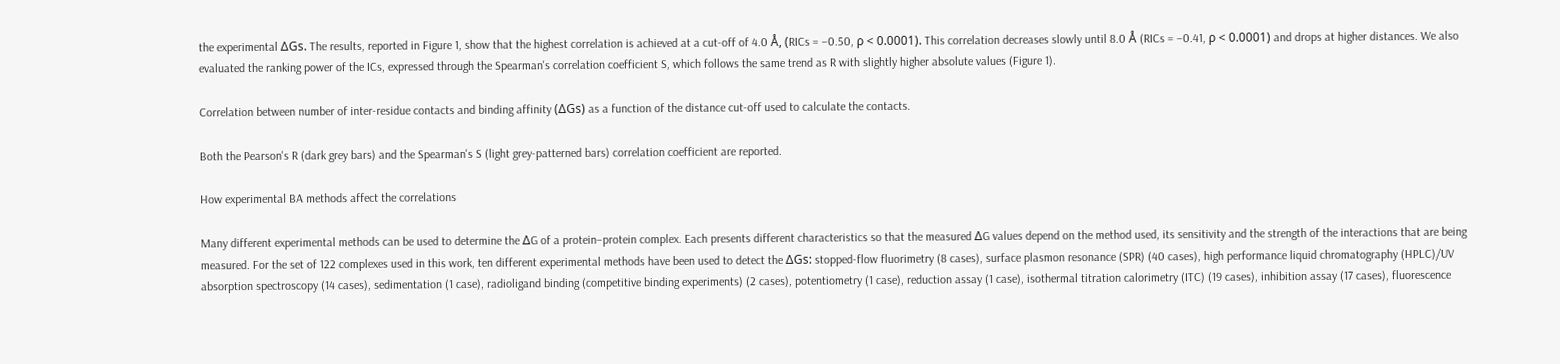the experimental ΔGs. The results, reported in Figure 1, show that the highest correlation is achieved at a cut-off of 4.0 Å, (RICs = −0.50, ρ < 0.0001). This correlation decreases slowly until 8.0 Å (RICs = −0.41, ρ < 0.0001) and drops at higher distances. We also evaluated the ranking power of the ICs, expressed through the Spearman's correlation coefficient S, which follows the same trend as R with slightly higher absolute values (Figure 1).

Correlation between number of inter-residue contacts and binding affinity (ΔGs) as a function of the distance cut-off used to calculate the contacts.

Both the Pearson's R (dark grey bars) and the Spearman's S (light grey-patterned bars) correlation coefficient are reported.

How experimental BA methods affect the correlations

Many different experimental methods can be used to determine the ΔG of a protein–protein complex. Each presents different characteristics so that the measured ΔG values depend on the method used, its sensitivity and the strength of the interactions that are being measured. For the set of 122 complexes used in this work, ten different experimental methods have been used to detect the ΔGs: stopped-flow fluorimetry (8 cases), surface plasmon resonance (SPR) (40 cases), high performance liquid chromatography (HPLC)/UV absorption spectroscopy (14 cases), sedimentation (1 case), radioligand binding (competitive binding experiments) (2 cases), potentiometry (1 case), reduction assay (1 case), isothermal titration calorimetry (ITC) (19 cases), inhibition assay (17 cases), fluorescence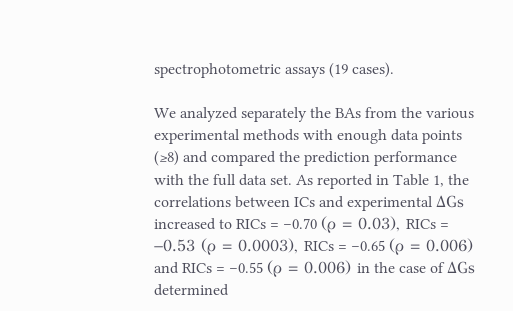spectrophotometric assays (19 cases).

We analyzed separately the BAs from the various experimental methods with enough data points (≥8) and compared the prediction performance with the full data set. As reported in Table 1, the correlations between ICs and experimental ΔGs increased to RICs = −0.70 (ρ = 0.03), RICs = −0.53 (ρ = 0.0003), RICs = −0.65 (ρ = 0.006) and RICs = −0.55 (ρ = 0.006) in the case of ΔGs determined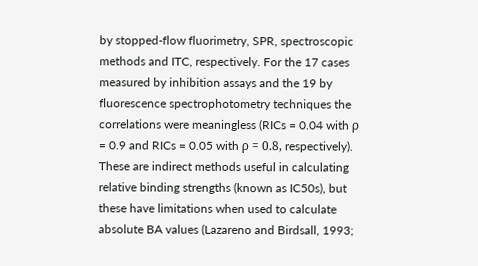by stopped-flow fluorimetry, SPR, spectroscopic methods and ITC, respectively. For the 17 cases measured by inhibition assays and the 19 by fluorescence spectrophotometry techniques the correlations were meaningless (RICs = 0.04 with ρ = 0.9 and RICs = 0.05 with ρ = 0.8, respectively). These are indirect methods useful in calculating relative binding strengths (known as IC50s), but these have limitations when used to calculate absolute BA values (Lazareno and Birdsall, 1993;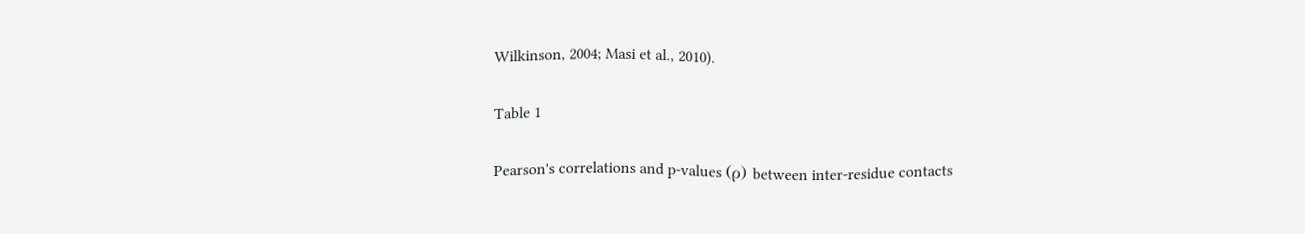Wilkinson, 2004; Masi et al., 2010).

Table 1

Pearson's correlations and p-values (ρ) between inter-residue contacts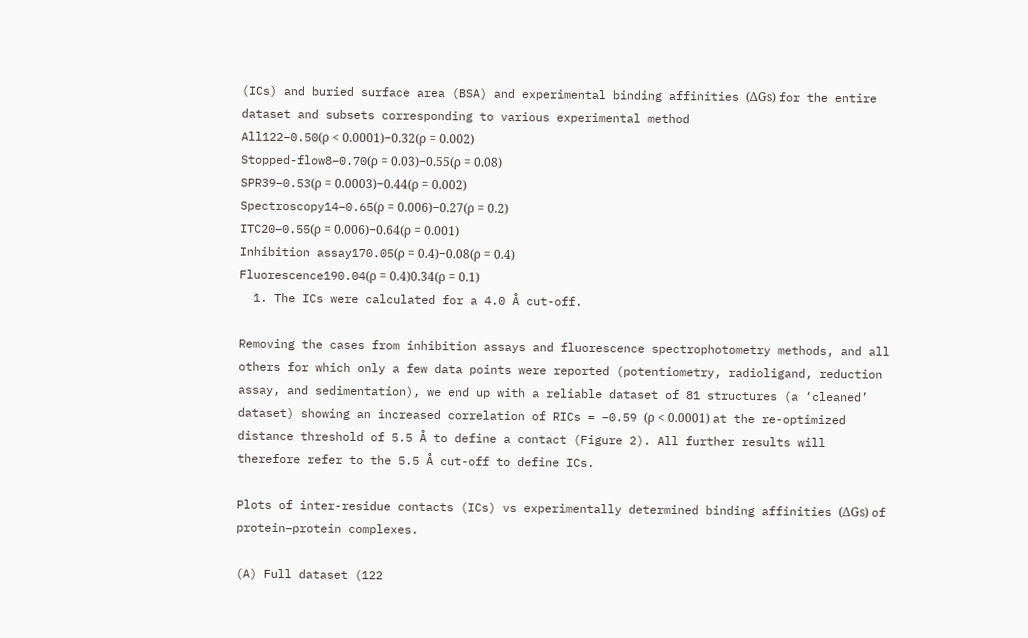(ICs) and buried surface area (BSA) and experimental binding affinities (ΔGs) for the entire dataset and subsets corresponding to various experimental method
All122−0.50(ρ < 0.0001)−0.32(ρ = 0.002)
Stopped-flow8−0.70(ρ = 0.03)−0.55(ρ = 0.08)
SPR39−0.53(ρ = 0.0003)−0.44(ρ = 0.002)
Spectroscopy14−0.65(ρ = 0.006)−0.27(ρ = 0.2)
ITC20−0.55(ρ = 0.006)−0.64(ρ = 0.001)
Inhibition assay170.05(ρ = 0.4)−0.08(ρ = 0.4)
Fluorescence190.04(ρ = 0.4)0.34(ρ = 0.1)
  1. The ICs were calculated for a 4.0 Å cut-off.

Removing the cases from inhibition assays and fluorescence spectrophotometry methods, and all others for which only a few data points were reported (potentiometry, radioligand, reduction assay, and sedimentation), we end up with a reliable dataset of 81 structures (a ‘cleaned’ dataset) showing an increased correlation of RICs = −0.59 (ρ < 0.0001) at the re-optimized distance threshold of 5.5 Å to define a contact (Figure 2). All further results will therefore refer to the 5.5 Å cut-off to define ICs.

Plots of inter-residue contacts (ICs) vs experimentally determined binding affinities (ΔGs) of protein–protein complexes.

(A) Full dataset (122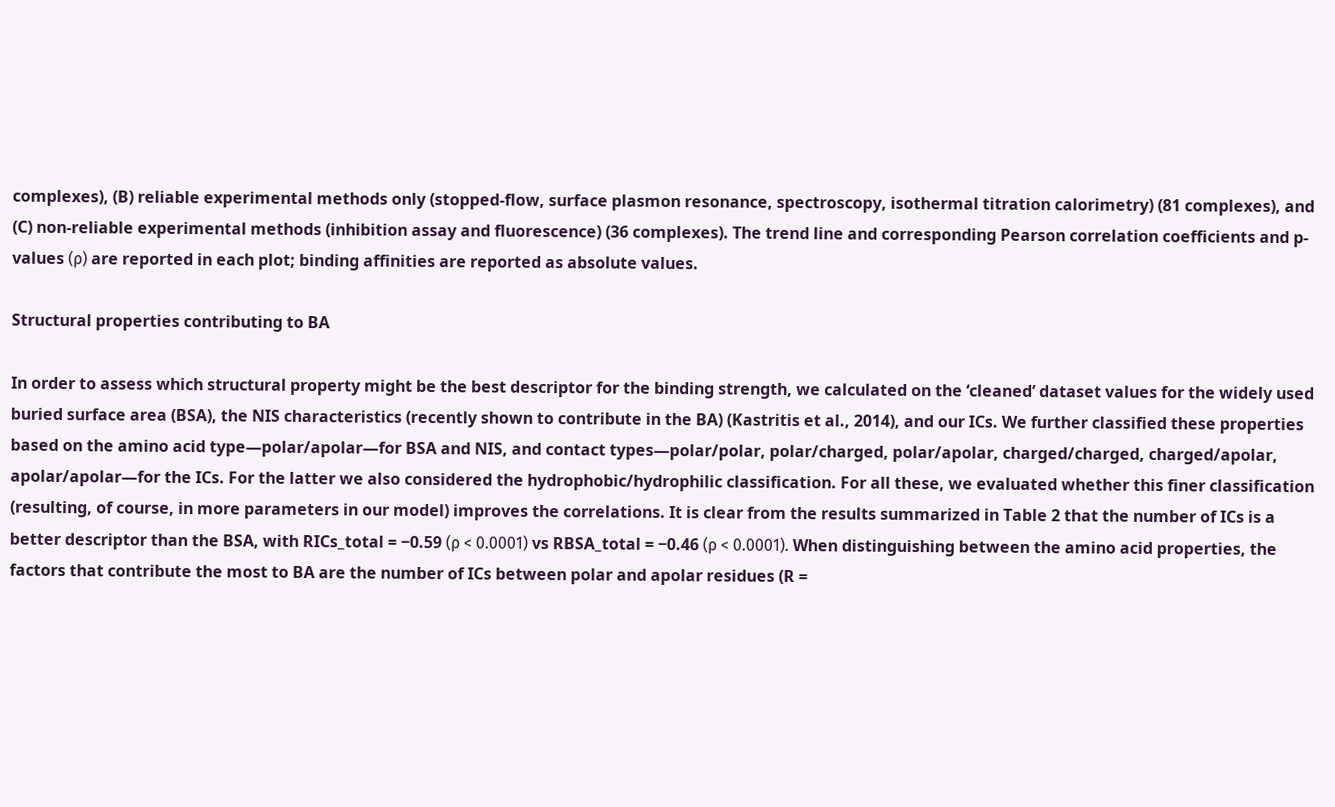complexes), (B) reliable experimental methods only (stopped-flow, surface plasmon resonance, spectroscopy, isothermal titration calorimetry) (81 complexes), and (C) non-reliable experimental methods (inhibition assay and fluorescence) (36 complexes). The trend line and corresponding Pearson correlation coefficients and p-values (ρ) are reported in each plot; binding affinities are reported as absolute values.

Structural properties contributing to BA

In order to assess which structural property might be the best descriptor for the binding strength, we calculated on the ‘cleaned’ dataset values for the widely used buried surface area (BSA), the NIS characteristics (recently shown to contribute in the BA) (Kastritis et al., 2014), and our ICs. We further classified these properties based on the amino acid type—polar/apolar—for BSA and NIS, and contact types—polar/polar, polar/charged, polar/apolar, charged/charged, charged/apolar, apolar/apolar—for the ICs. For the latter we also considered the hydrophobic/hydrophilic classification. For all these, we evaluated whether this finer classification (resulting, of course, in more parameters in our model) improves the correlations. It is clear from the results summarized in Table 2 that the number of ICs is a better descriptor than the BSA, with RICs_total = −0.59 (ρ < 0.0001) vs RBSA_total = −0.46 (ρ < 0.0001). When distinguishing between the amino acid properties, the factors that contribute the most to BA are the number of ICs between polar and apolar residues (R =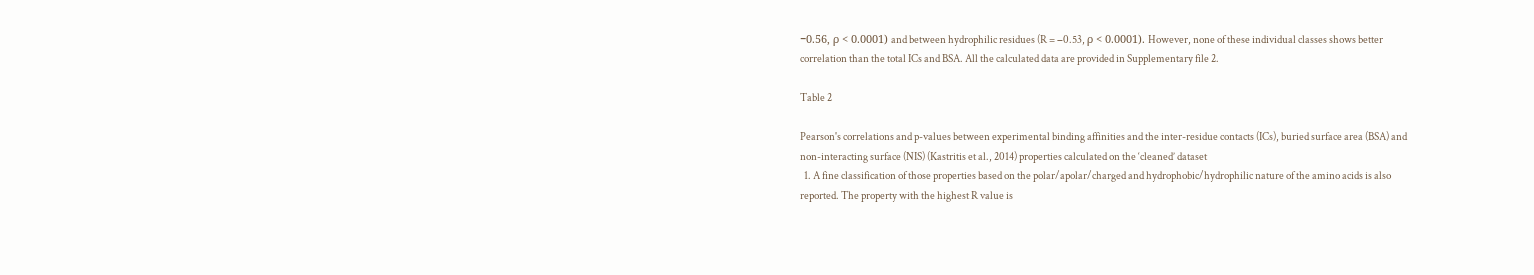−0.56, ρ < 0.0001) and between hydrophilic residues (R = −0.53, ρ < 0.0001). However, none of these individual classes shows better correlation than the total ICs and BSA. All the calculated data are provided in Supplementary file 2.

Table 2

Pearson's correlations and p-values between experimental binding affinities and the inter-residue contacts (ICs), buried surface area (BSA) and non-interacting surface (NIS) (Kastritis et al., 2014) properties calculated on the ‘cleaned’ dataset
  1. A fine classification of those properties based on the polar/apolar/charged and hydrophobic/hydrophilic nature of the amino acids is also reported. The property with the highest R value is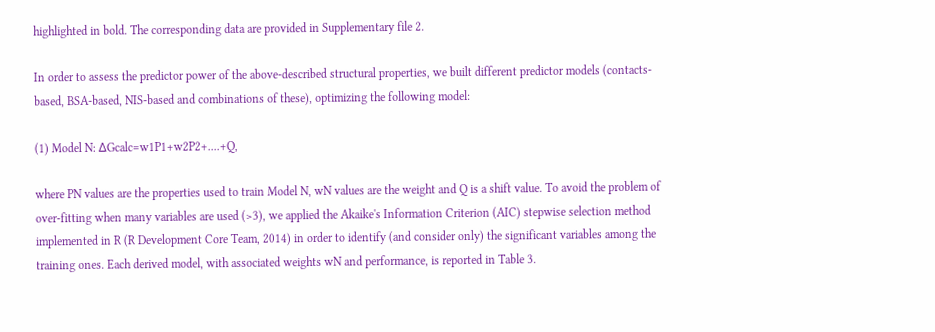highlighted in bold. The corresponding data are provided in Supplementary file 2.

In order to assess the predictor power of the above-described structural properties, we built different predictor models (contacts-based, BSA-based, NIS-based and combinations of these), optimizing the following model:

(1) Model N: ΔGcalc=w1P1+w2P2+....+Q,

where PN values are the properties used to train Model N, wN values are the weight and Q is a shift value. To avoid the problem of over-fitting when many variables are used (>3), we applied the Akaike's Information Criterion (AIC) stepwise selection method implemented in R (R Development Core Team, 2014) in order to identify (and consider only) the significant variables among the training ones. Each derived model, with associated weights wN and performance, is reported in Table 3.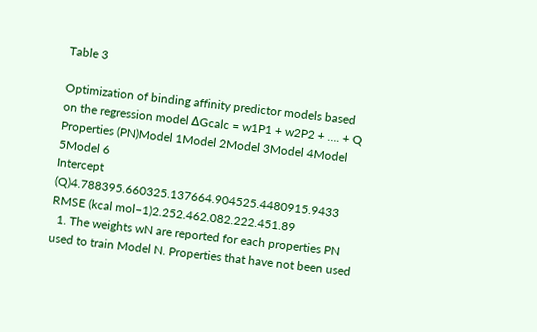Table 3

Optimization of binding affinity predictor models based on the regression model ΔGcalc = w1P1 + w2P2 + …. + Q
Properties (PN)Model 1Model 2Model 3Model 4Model 5Model 6
Intercept (Q)4.788395.660325.137664.904525.4480915.9433
RMSE (kcal mol−1)2.252.462.082.222.451.89
  1. The weights wN are reported for each properties PN used to train Model N. Properties that have not been used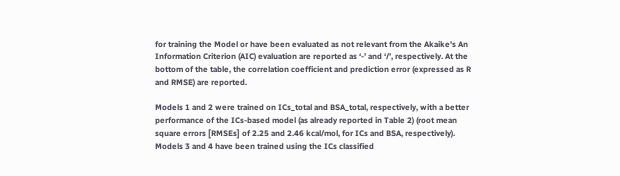for training the Model or have been evaluated as not relevant from the Akaike's An Information Criterion (AIC) evaluation are reported as ‘-’ and ‘/’, respectively. At the bottom of the table, the correlation coefficient and prediction error (expressed as R and RMSE) are reported.

Models 1 and 2 were trained on ICs_total and BSA_total, respectively, with a better performance of the ICs-based model (as already reported in Table 2) (root mean square errors [RMSEs] of 2.25 and 2.46 kcal/mol, for ICs and BSA, respectively). Models 3 and 4 have been trained using the ICs classified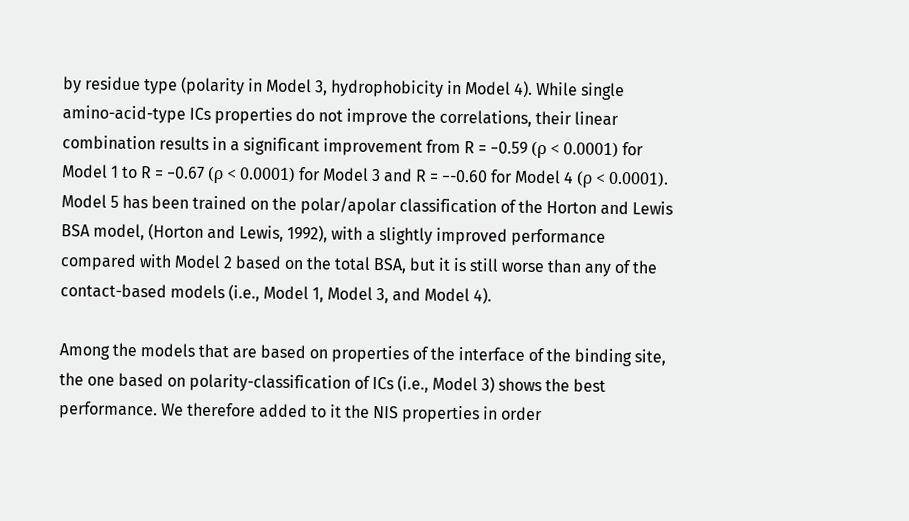by residue type (polarity in Model 3, hydrophobicity in Model 4). While single amino-acid-type ICs properties do not improve the correlations, their linear combination results in a significant improvement from R = −0.59 (ρ < 0.0001) for Model 1 to R = −0.67 (ρ < 0.0001) for Model 3 and R = −-0.60 for Model 4 (ρ < 0.0001). Model 5 has been trained on the polar/apolar classification of the Horton and Lewis BSA model, (Horton and Lewis, 1992), with a slightly improved performance compared with Model 2 based on the total BSA, but it is still worse than any of the contact-based models (i.e., Model 1, Model 3, and Model 4).

Among the models that are based on properties of the interface of the binding site, the one based on polarity-classification of ICs (i.e., Model 3) shows the best performance. We therefore added to it the NIS properties in order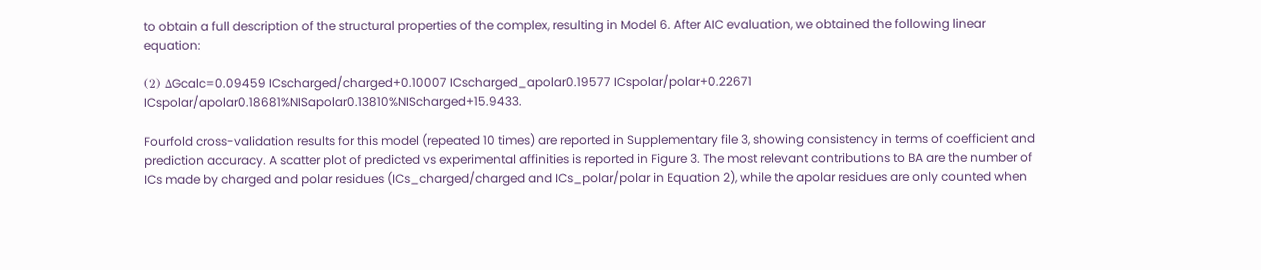to obtain a full description of the structural properties of the complex, resulting in Model 6. After AIC evaluation, we obtained the following linear equation:

(2) ΔGcalc=0.09459 ICscharged/charged+0.10007 ICscharged_apolar0.19577 ICspolar/polar+0.22671 ICspolar/apolar0.18681%NISapolar0.13810%NIScharged+15.9433.

Fourfold cross-validation results for this model (repeated 10 times) are reported in Supplementary file 3, showing consistency in terms of coefficient and prediction accuracy. A scatter plot of predicted vs experimental affinities is reported in Figure 3. The most relevant contributions to BA are the number of ICs made by charged and polar residues (ICs_charged/charged and ICs_polar/polar in Equation 2), while the apolar residues are only counted when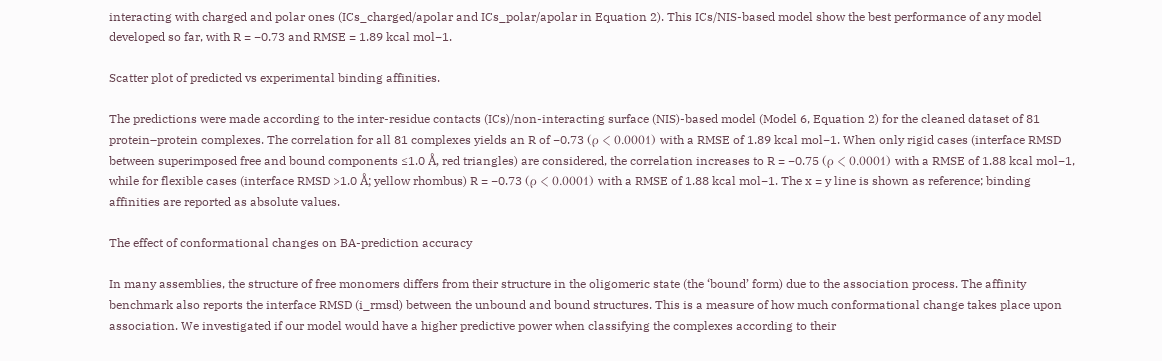interacting with charged and polar ones (ICs_charged/apolar and ICs_polar/apolar in Equation 2). This ICs/NIS-based model show the best performance of any model developed so far, with R = −0.73 and RMSE = 1.89 kcal mol−1.

Scatter plot of predicted vs experimental binding affinities.

The predictions were made according to the inter-residue contacts (ICs)/non-interacting surface (NIS)-based model (Model 6, Equation 2) for the cleaned dataset of 81 protein–protein complexes. The correlation for all 81 complexes yields an R of −0.73 (ρ < 0.0001) with a RMSE of 1.89 kcal mol−1. When only rigid cases (interface RMSD between superimposed free and bound components ≤1.0 Å, red triangles) are considered, the correlation increases to R = −0.75 (ρ < 0.0001) with a RMSE of 1.88 kcal mol−1, while for flexible cases (interface RMSD >1.0 Å; yellow rhombus) R = −0.73 (ρ < 0.0001) with a RMSE of 1.88 kcal mol−1. The x = y line is shown as reference; binding affinities are reported as absolute values.

The effect of conformational changes on BA-prediction accuracy

In many assemblies, the structure of free monomers differs from their structure in the oligomeric state (the ‘bound’ form) due to the association process. The affinity benchmark also reports the interface RMSD (i_rmsd) between the unbound and bound structures. This is a measure of how much conformational change takes place upon association. We investigated if our model would have a higher predictive power when classifying the complexes according to their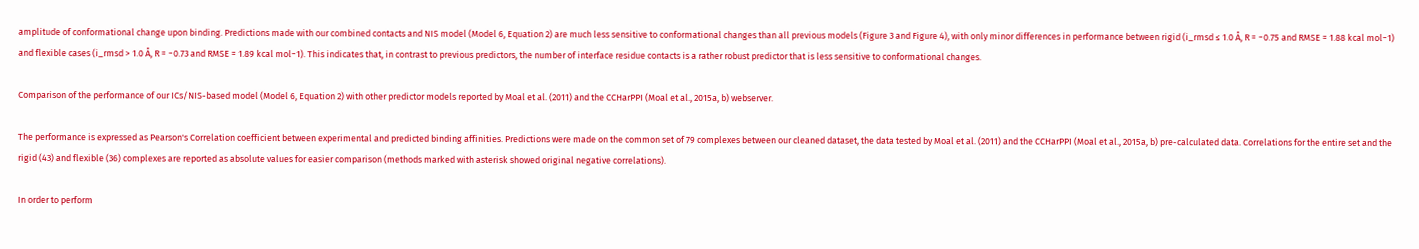amplitude of conformational change upon binding. Predictions made with our combined contacts and NIS model (Model 6, Equation 2) are much less sensitive to conformational changes than all previous models (Figure 3 and Figure 4), with only minor differences in performance between rigid (i_rmsd ≤ 1.0 Å, R = −0.75 and RMSE = 1.88 kcal mol−1) and flexible cases (i_rmsd > 1.0 Å, R = −0.73 and RMSE = 1.89 kcal mol−1). This indicates that, in contrast to previous predictors, the number of interface residue contacts is a rather robust predictor that is less sensitive to conformational changes.

Comparison of the performance of our ICs/NIS-based model (Model 6, Equation 2) with other predictor models reported by Moal et al. (2011) and the CCHarPPI (Moal et al., 2015a, b) webserver.

The performance is expressed as Pearson's Correlation coefficient between experimental and predicted binding affinities. Predictions were made on the common set of 79 complexes between our cleaned dataset, the data tested by Moal et al. (2011) and the CCHarPPI (Moal et al., 2015a, b) pre-calculated data. Correlations for the entire set and the rigid (43) and flexible (36) complexes are reported as absolute values for easier comparison (methods marked with asterisk showed original negative correlations).

In order to perform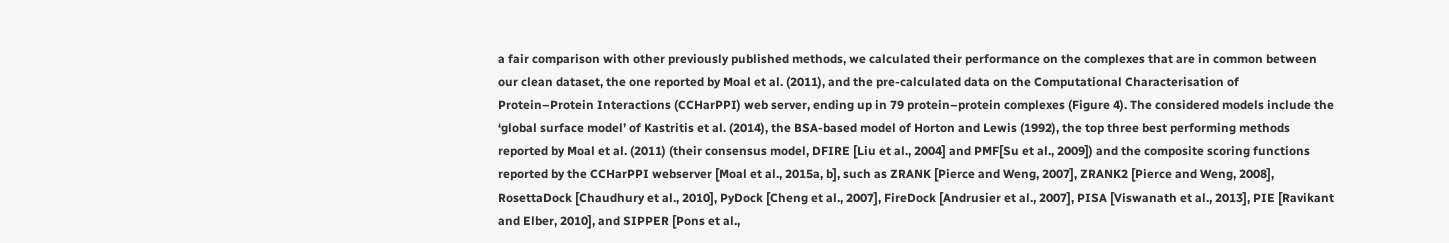a fair comparison with other previously published methods, we calculated their performance on the complexes that are in common between our clean dataset, the one reported by Moal et al. (2011), and the pre-calculated data on the Computational Characterisation of Protein–Protein Interactions (CCHarPPI) web server, ending up in 79 protein–protein complexes (Figure 4). The considered models include the ‘global surface model’ of Kastritis et al. (2014), the BSA-based model of Horton and Lewis (1992), the top three best performing methods reported by Moal et al. (2011) (their consensus model, DFIRE [Liu et al., 2004] and PMF[Su et al., 2009]) and the composite scoring functions reported by the CCHarPPI webserver [Moal et al., 2015a, b], such as ZRANK [Pierce and Weng, 2007], ZRANK2 [Pierce and Weng, 2008], RosettaDock [Chaudhury et al., 2010], PyDock [Cheng et al., 2007], FireDock [Andrusier et al., 2007], PISA [Viswanath et al., 2013], PIE [Ravikant and Elber, 2010], and SIPPER [Pons et al.,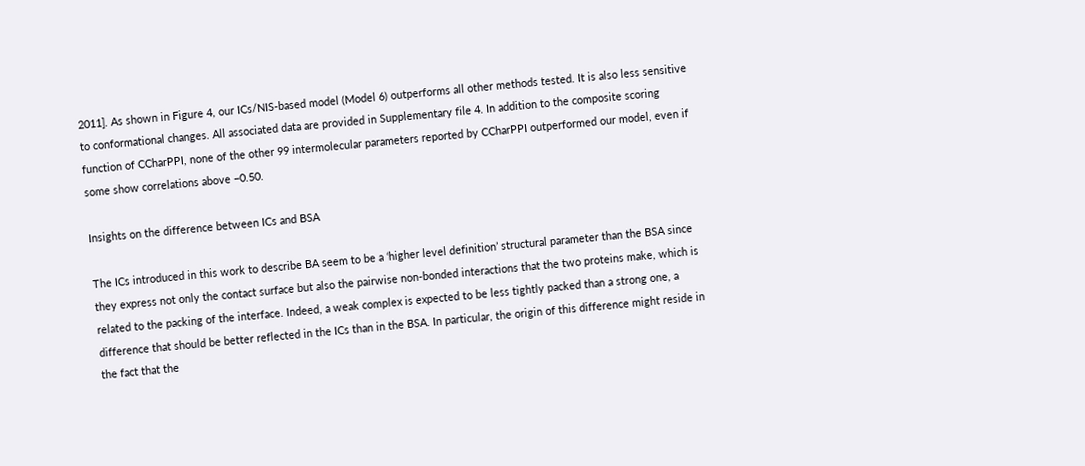2011]. As shown in Figure 4, our ICs/NIS-based model (Model 6) outperforms all other methods tested. It is also less sensitive to conformational changes. All associated data are provided in Supplementary file 4. In addition to the composite scoring function of CCharPPI, none of the other 99 intermolecular parameters reported by CCharPPI outperformed our model, even if some show correlations above −0.50.

Insights on the difference between ICs and BSA

The ICs introduced in this work to describe BA seem to be a ‘higher level definition’ structural parameter than the BSA since they express not only the contact surface but also the pairwise non-bonded interactions that the two proteins make, which is related to the packing of the interface. Indeed, a weak complex is expected to be less tightly packed than a strong one, a difference that should be better reflected in the ICs than in the BSA. In particular, the origin of this difference might reside in the fact that the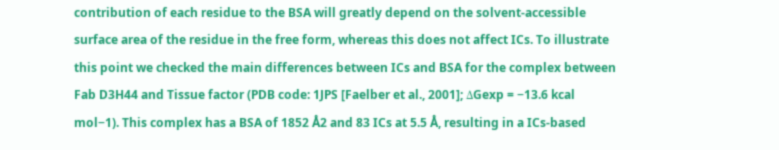contribution of each residue to the BSA will greatly depend on the solvent-accessible surface area of the residue in the free form, whereas this does not affect ICs. To illustrate this point we checked the main differences between ICs and BSA for the complex between Fab D3H44 and Tissue factor (PDB code: 1JPS [Faelber et al., 2001]; ΔGexp = −13.6 kcal mol−1). This complex has a BSA of 1852 Å2 and 83 ICs at 5.5 Å, resulting in a ICs-based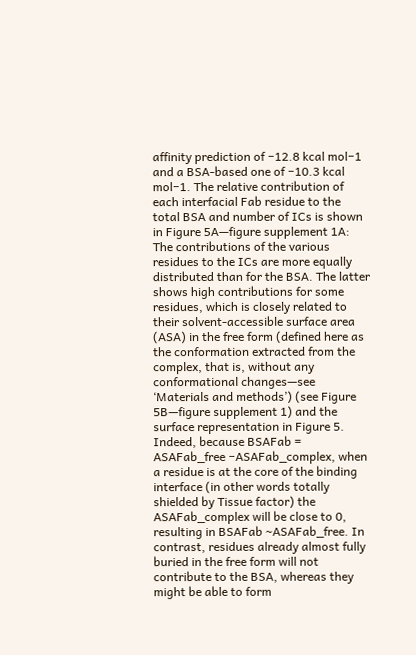affinity prediction of −12.8 kcal mol−1 and a BSA-based one of −10.3 kcal mol−1. The relative contribution of each interfacial Fab residue to the total BSA and number of ICs is shown in Figure 5A—figure supplement 1A: The contributions of the various residues to the ICs are more equally distributed than for the BSA. The latter shows high contributions for some residues, which is closely related to their solvent-accessible surface area (ASA) in the free form (defined here as the conformation extracted from the complex, that is, without any conformational changes—see ‘Materials and methods’) (see Figure 5B—figure supplement 1) and the surface representation in Figure 5. Indeed, because BSAFab = ASAFab_free −ASAFab_complex, when a residue is at the core of the binding interface (in other words totally shielded by Tissue factor) the ASAFab_complex will be close to 0, resulting in BSAFab ∼ASAFab_free. In contrast, residues already almost fully buried in the free form will not contribute to the BSA, whereas they might be able to form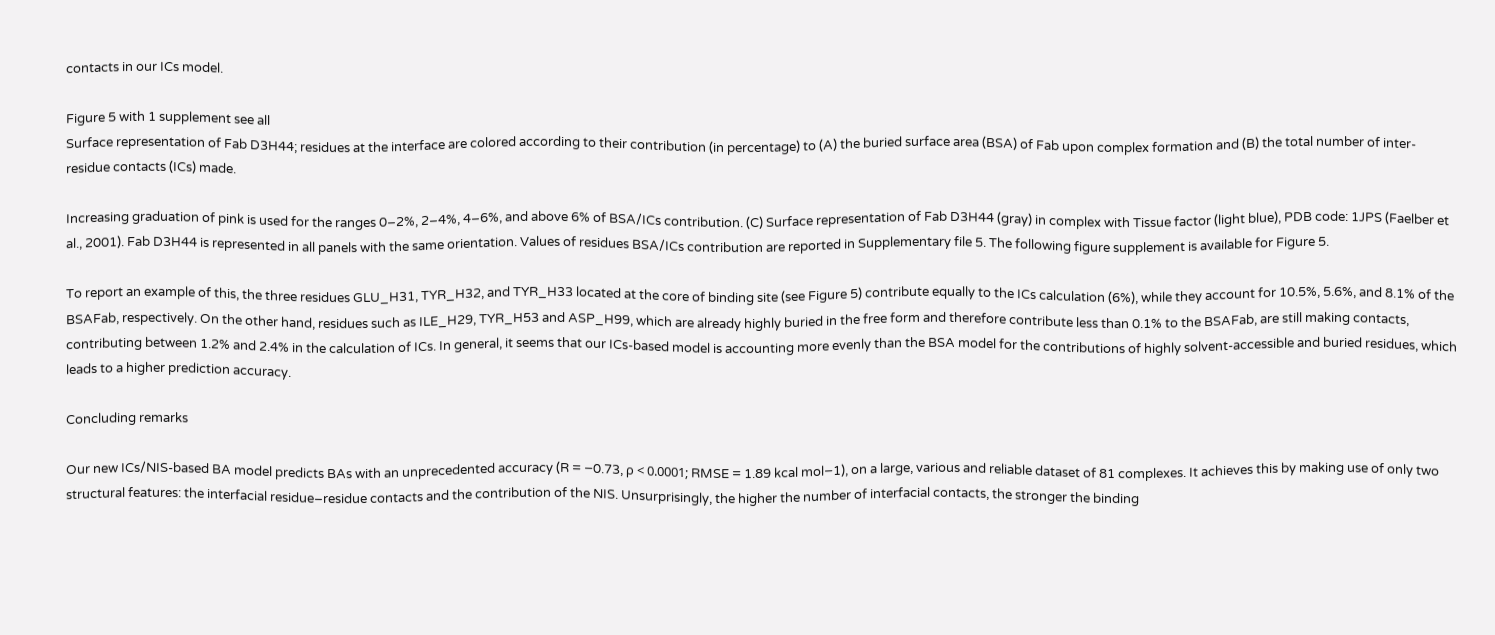contacts in our ICs model.

Figure 5 with 1 supplement see all
Surface representation of Fab D3H44; residues at the interface are colored according to their contribution (in percentage) to (A) the buried surface area (BSA) of Fab upon complex formation and (B) the total number of inter-residue contacts (ICs) made.

Increasing graduation of pink is used for the ranges 0–2%, 2–4%, 4–6%, and above 6% of BSA/ICs contribution. (C) Surface representation of Fab D3H44 (gray) in complex with Tissue factor (light blue), PDB code: 1JPS (Faelber et al., 2001). Fab D3H44 is represented in all panels with the same orientation. Values of residues BSA/ICs contribution are reported in Supplementary file 5. The following figure supplement is available for Figure 5.

To report an example of this, the three residues GLU_H31, TYR_H32, and TYR_H33 located at the core of binding site (see Figure 5) contribute equally to the ICs calculation (6%), while they account for 10.5%, 5.6%, and 8.1% of the BSAFab, respectively. On the other hand, residues such as ILE_H29, TYR_H53 and ASP_H99, which are already highly buried in the free form and therefore contribute less than 0.1% to the BSAFab, are still making contacts, contributing between 1.2% and 2.4% in the calculation of ICs. In general, it seems that our ICs-based model is accounting more evenly than the BSA model for the contributions of highly solvent-accessible and buried residues, which leads to a higher prediction accuracy.

Concluding remarks

Our new ICs/NIS-based BA model predicts BAs with an unprecedented accuracy (R = −0.73, ρ < 0.0001; RMSE = 1.89 kcal mol−1), on a large, various and reliable dataset of 81 complexes. It achieves this by making use of only two structural features: the interfacial residue–residue contacts and the contribution of the NIS. Unsurprisingly, the higher the number of interfacial contacts, the stronger the binding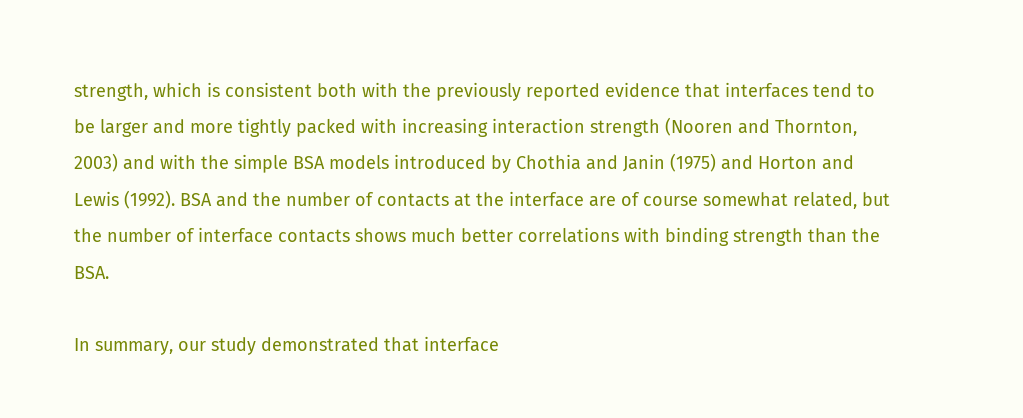strength, which is consistent both with the previously reported evidence that interfaces tend to be larger and more tightly packed with increasing interaction strength (Nooren and Thornton, 2003) and with the simple BSA models introduced by Chothia and Janin (1975) and Horton and Lewis (1992). BSA and the number of contacts at the interface are of course somewhat related, but the number of interface contacts shows much better correlations with binding strength than the BSA.

In summary, our study demonstrated that interface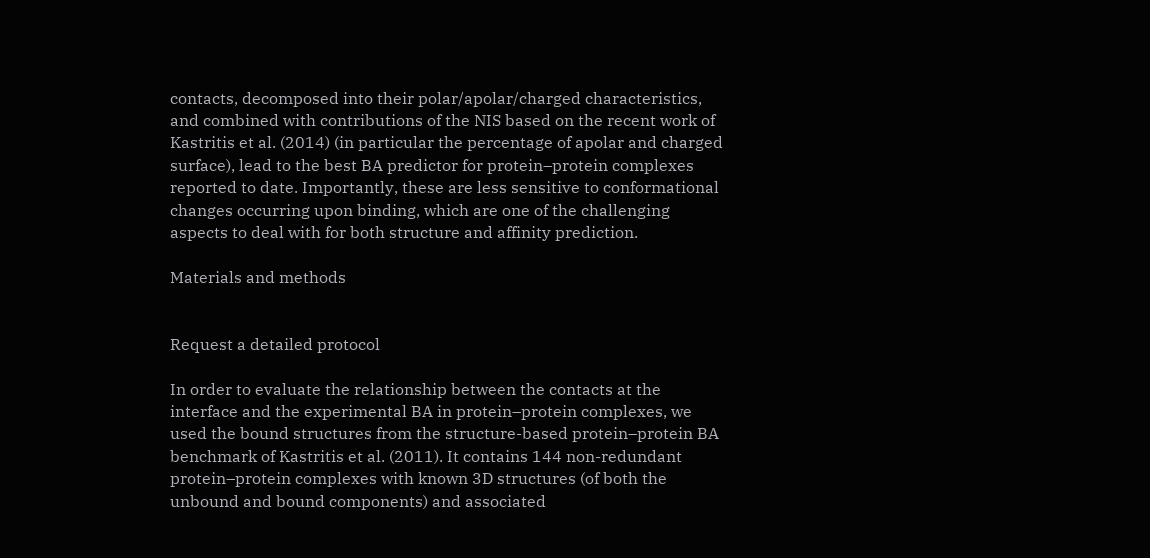contacts, decomposed into their polar/apolar/charged characteristics, and combined with contributions of the NIS based on the recent work of Kastritis et al. (2014) (in particular the percentage of apolar and charged surface), lead to the best BA predictor for protein–protein complexes reported to date. Importantly, these are less sensitive to conformational changes occurring upon binding, which are one of the challenging aspects to deal with for both structure and affinity prediction.

Materials and methods


Request a detailed protocol

In order to evaluate the relationship between the contacts at the interface and the experimental BA in protein–protein complexes, we used the bound structures from the structure-based protein–protein BA benchmark of Kastritis et al. (2011). It contains 144 non-redundant protein–protein complexes with known 3D structures (of both the unbound and bound components) and associated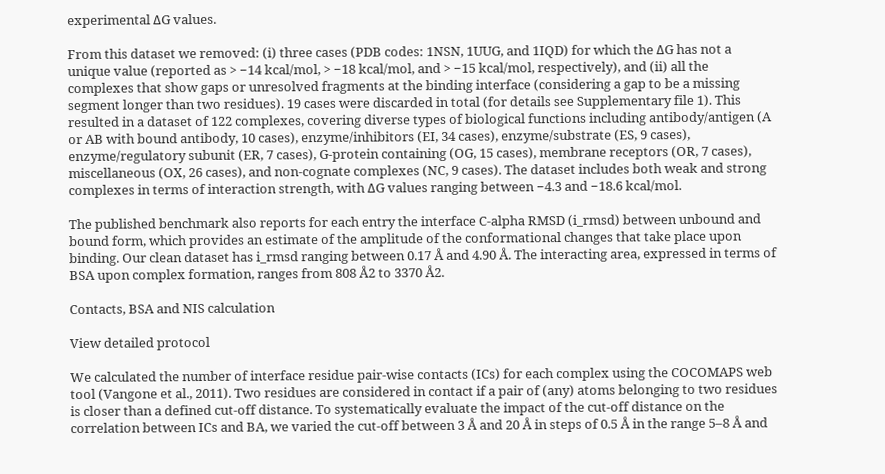experimental ΔG values.

From this dataset we removed: (i) three cases (PDB codes: 1NSN, 1UUG, and 1IQD) for which the ΔG has not a unique value (reported as > −14 kcal/mol, > −18 kcal/mol, and > −15 kcal/mol, respectively), and (ii) all the complexes that show gaps or unresolved fragments at the binding interface (considering a gap to be a missing segment longer than two residues). 19 cases were discarded in total (for details see Supplementary file 1). This resulted in a dataset of 122 complexes, covering diverse types of biological functions including antibody/antigen (A or AB with bound antibody, 10 cases), enzyme/inhibitors (EI, 34 cases), enzyme/substrate (ES, 9 cases), enzyme/regulatory subunit (ER, 7 cases), G-protein containing (OG, 15 cases), membrane receptors (OR, 7 cases), miscellaneous (OX, 26 cases), and non-cognate complexes (NC, 9 cases). The dataset includes both weak and strong complexes in terms of interaction strength, with ΔG values ranging between −4.3 and −18.6 kcal/mol.

The published benchmark also reports for each entry the interface C-alpha RMSD (i_rmsd) between unbound and bound form, which provides an estimate of the amplitude of the conformational changes that take place upon binding. Our clean dataset has i_rmsd ranging between 0.17 Å and 4.90 Å. The interacting area, expressed in terms of BSA upon complex formation, ranges from 808 Å2 to 3370 Å2.

Contacts, BSA and NIS calculation

View detailed protocol

We calculated the number of interface residue pair-wise contacts (ICs) for each complex using the COCOMAPS web tool (Vangone et al., 2011). Two residues are considered in contact if a pair of (any) atoms belonging to two residues is closer than a defined cut-off distance. To systematically evaluate the impact of the cut-off distance on the correlation between ICs and BA, we varied the cut-off between 3 Å and 20 Å in steps of 0.5 Å in the range 5–8 Å and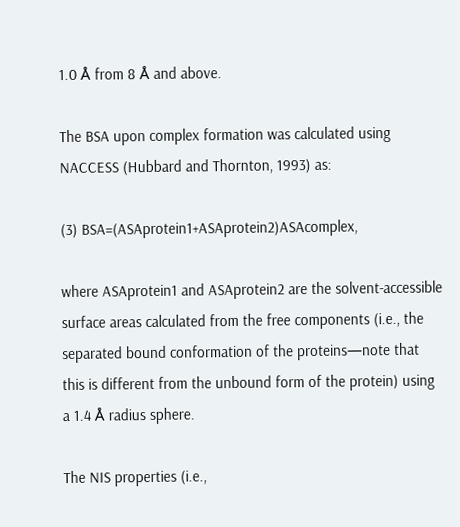1.0 Å from 8 Å and above.

The BSA upon complex formation was calculated using NACCESS (Hubbard and Thornton, 1993) as:

(3) BSA=(ASAprotein1+ASAprotein2)ASAcomplex,

where ASAprotein1 and ASAprotein2 are the solvent-accessible surface areas calculated from the free components (i.e., the separated bound conformation of the proteins—note that this is different from the unbound form of the protein) using a 1.4 Å radius sphere.

The NIS properties (i.e.,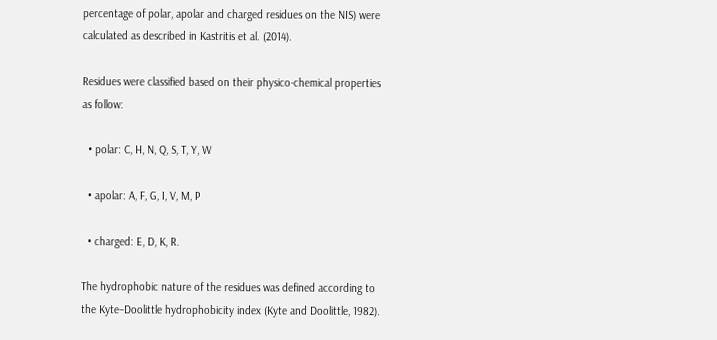percentage of polar, apolar and charged residues on the NIS) were calculated as described in Kastritis et al. (2014).

Residues were classified based on their physico-chemical properties as follow:

  • polar: C, H, N, Q, S, T, Y, W

  • apolar: A, F, G, I, V, M, P

  • charged: E, D, K, R.

The hydrophobic nature of the residues was defined according to the Kyte–Doolittle hydrophobicity index (Kyte and Doolittle, 1982).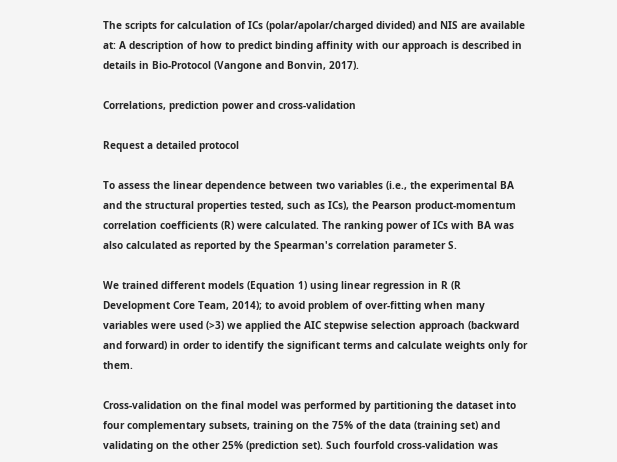The scripts for calculation of ICs (polar/apolar/charged divided) and NIS are available at: A description of how to predict binding affinity with our approach is described in details in Bio-Protocol (Vangone and Bonvin, 2017).

Correlations, prediction power and cross-validation

Request a detailed protocol

To assess the linear dependence between two variables (i.e., the experimental BA and the structural properties tested, such as ICs), the Pearson product-momentum correlation coefficients (R) were calculated. The ranking power of ICs with BA was also calculated as reported by the Spearman's correlation parameter S.

We trained different models (Equation 1) using linear regression in R (R Development Core Team, 2014); to avoid problem of over-fitting when many variables were used (>3) we applied the AIC stepwise selection approach (backward and forward) in order to identify the significant terms and calculate weights only for them.

Cross-validation on the final model was performed by partitioning the dataset into four complementary subsets, training on the 75% of the data (training set) and validating on the other 25% (prediction set). Such fourfold cross-validation was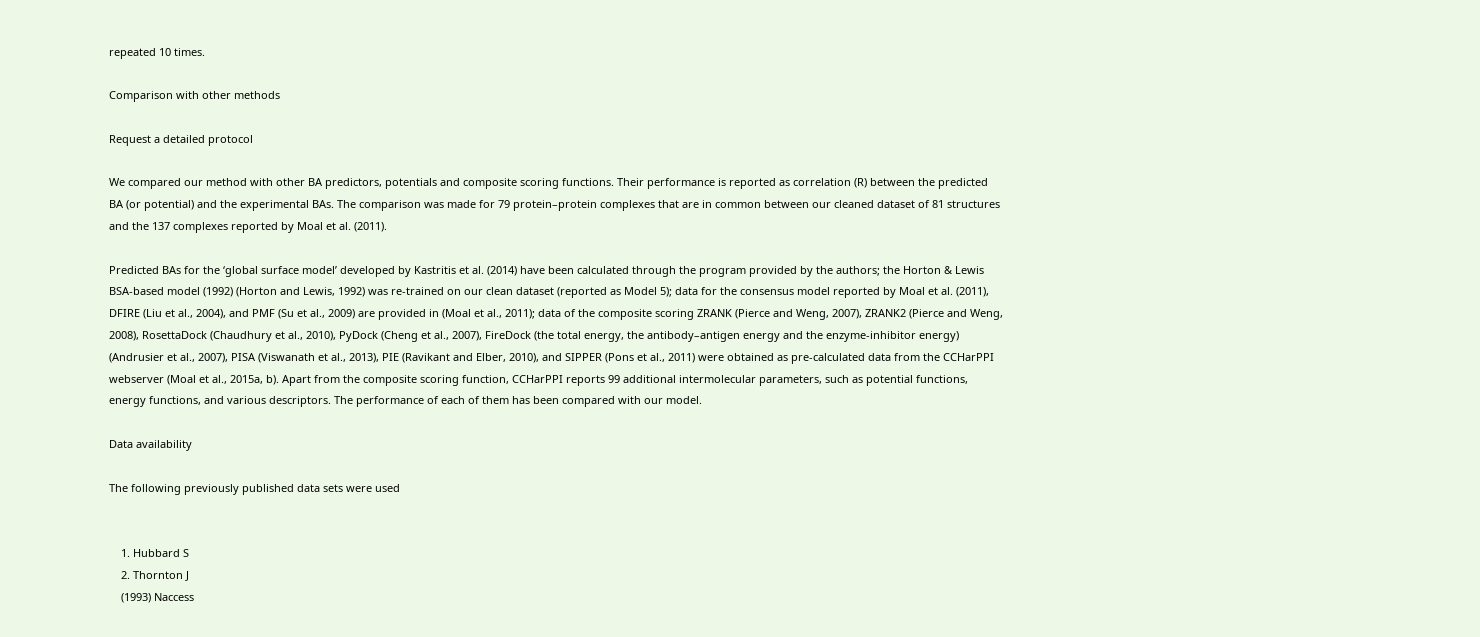repeated 10 times.

Comparison with other methods

Request a detailed protocol

We compared our method with other BA predictors, potentials and composite scoring functions. Their performance is reported as correlation (R) between the predicted BA (or potential) and the experimental BAs. The comparison was made for 79 protein–protein complexes that are in common between our cleaned dataset of 81 structures and the 137 complexes reported by Moal et al. (2011).

Predicted BAs for the ‘global surface model’ developed by Kastritis et al. (2014) have been calculated through the program provided by the authors; the Horton & Lewis BSA-based model (1992) (Horton and Lewis, 1992) was re-trained on our clean dataset (reported as Model 5); data for the consensus model reported by Moal et al. (2011), DFIRE (Liu et al., 2004), and PMF (Su et al., 2009) are provided in (Moal et al., 2011); data of the composite scoring ZRANK (Pierce and Weng, 2007), ZRANK2 (Pierce and Weng, 2008), RosettaDock (Chaudhury et al., 2010), PyDock (Cheng et al., 2007), FireDock (the total energy, the antibody–antigen energy and the enzyme-inhibitor energy) (Andrusier et al., 2007), PISA (Viswanath et al., 2013), PIE (Ravikant and Elber, 2010), and SIPPER (Pons et al., 2011) were obtained as pre-calculated data from the CCHarPPI webserver (Moal et al., 2015a, b). Apart from the composite scoring function, CCHarPPI reports 99 additional intermolecular parameters, such as potential functions, energy functions, and various descriptors. The performance of each of them has been compared with our model.

Data availability

The following previously published data sets were used


    1. Hubbard S
    2. Thornton J
    (1993) Naccess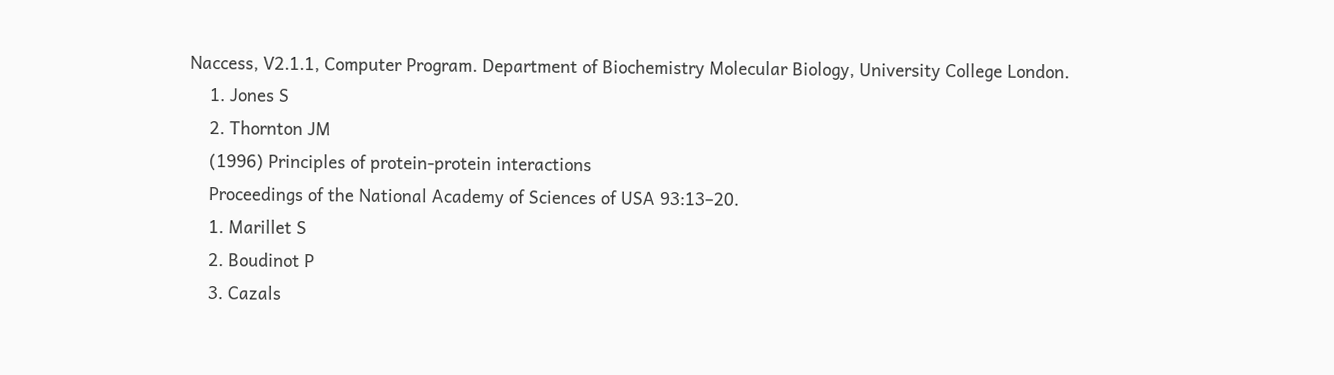Naccess, V2.1.1, Computer Program. Department of Biochemistry Molecular Biology, University College London.
    1. Jones S
    2. Thornton JM
    (1996) Principles of protein-protein interactions
    Proceedings of the National Academy of Sciences of USA 93:13–20.
    1. Marillet S
    2. Boudinot P
    3. Cazals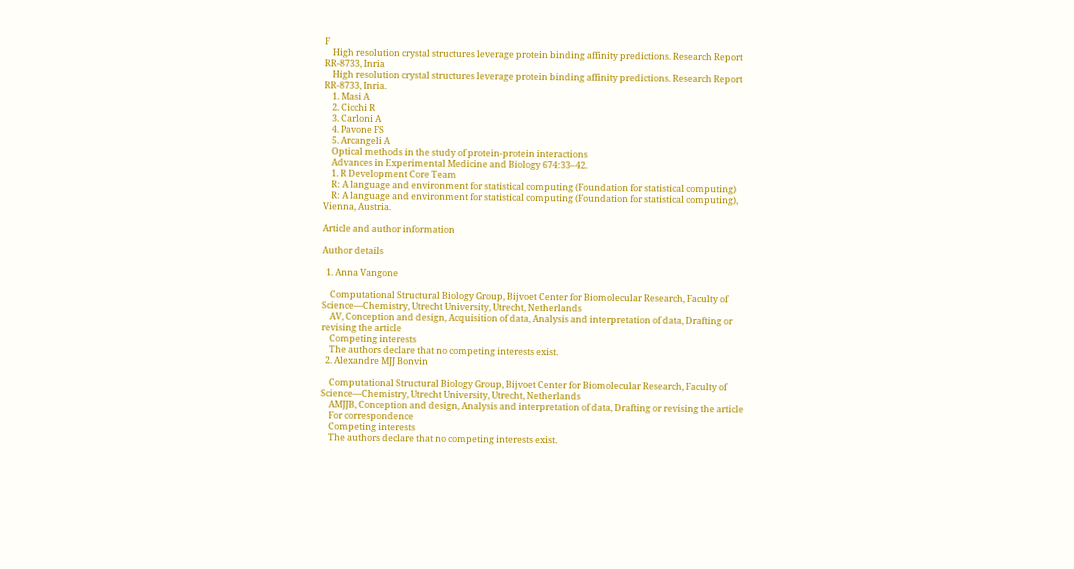F
    High resolution crystal structures leverage protein binding affinity predictions. Research Report RR-8733, Inria
    High resolution crystal structures leverage protein binding affinity predictions. Research Report RR-8733, Inria.
    1. Masi A
    2. Cicchi R
    3. Carloni A
    4. Pavone FS
    5. Arcangeli A
    Optical methods in the study of protein-protein interactions
    Advances in Experimental Medicine and Biology 674:33–42.
    1. R Development Core Team
    R: A language and environment for statistical computing (Foundation for statistical computing)
    R: A language and environment for statistical computing (Foundation for statistical computing), Vienna, Austria.

Article and author information

Author details

  1. Anna Vangone

    Computational Structural Biology Group, Bijvoet Center for Biomolecular Research, Faculty of Science—Chemistry, Utrecht University, Utrecht, Netherlands
    AV, Conception and design, Acquisition of data, Analysis and interpretation of data, Drafting or revising the article
    Competing interests
    The authors declare that no competing interests exist.
  2. Alexandre MJJ Bonvin

    Computational Structural Biology Group, Bijvoet Center for Biomolecular Research, Faculty of Science—Chemistry, Utrecht University, Utrecht, Netherlands
    AMJJB, Conception and design, Analysis and interpretation of data, Drafting or revising the article
    For correspondence
    Competing interests
    The authors declare that no competing interests exist.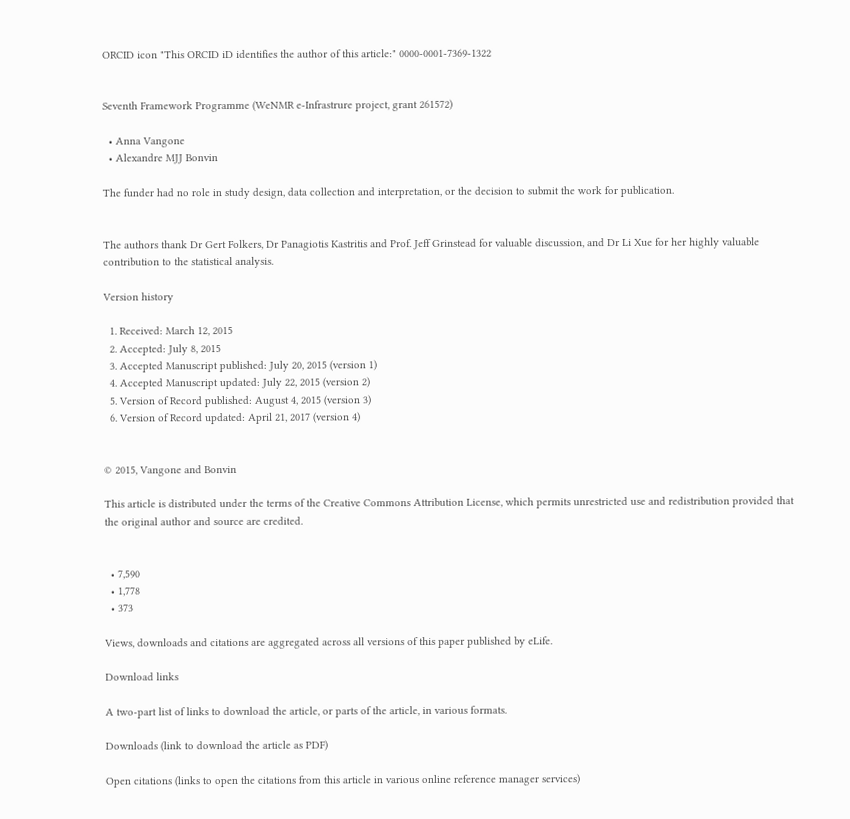ORCID icon "This ORCID iD identifies the author of this article:" 0000-0001-7369-1322


Seventh Framework Programme (WeNMR e-Infrastrure project, grant 261572)

  • Anna Vangone
  • Alexandre MJJ Bonvin

The funder had no role in study design, data collection and interpretation, or the decision to submit the work for publication.


The authors thank Dr Gert Folkers, Dr Panagiotis Kastritis and Prof. Jeff Grinstead for valuable discussion, and Dr Li Xue for her highly valuable contribution to the statistical analysis.

Version history

  1. Received: March 12, 2015
  2. Accepted: July 8, 2015
  3. Accepted Manuscript published: July 20, 2015 (version 1)
  4. Accepted Manuscript updated: July 22, 2015 (version 2)
  5. Version of Record published: August 4, 2015 (version 3)
  6. Version of Record updated: April 21, 2017 (version 4)


© 2015, Vangone and Bonvin

This article is distributed under the terms of the Creative Commons Attribution License, which permits unrestricted use and redistribution provided that the original author and source are credited.


  • 7,590
  • 1,778
  • 373

Views, downloads and citations are aggregated across all versions of this paper published by eLife.

Download links

A two-part list of links to download the article, or parts of the article, in various formats.

Downloads (link to download the article as PDF)

Open citations (links to open the citations from this article in various online reference manager services)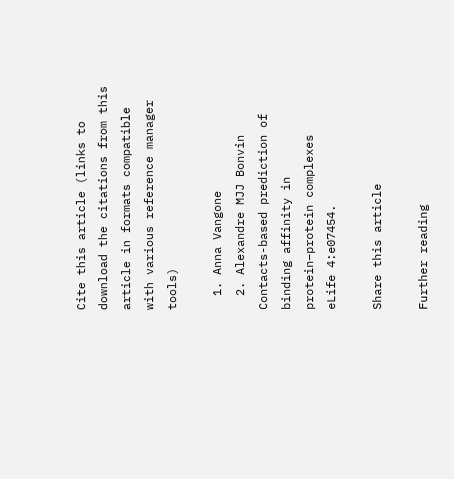Cite this article (links to download the citations from this article in formats compatible with various reference manager tools)

  1. Anna Vangone
  2. Alexandre MJJ Bonvin
Contacts-based prediction of binding affinity in protein–protein complexes
eLife 4:e07454.

Share this article

Further reading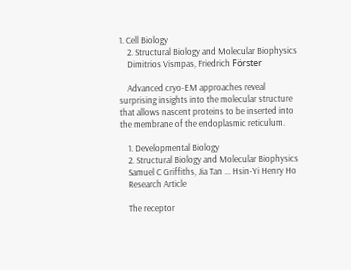1. Cell Biology
    2. Structural Biology and Molecular Biophysics
    Dimitrios Vismpas, Friedrich Förster

    Advanced cryo-EM approaches reveal surprising insights into the molecular structure that allows nascent proteins to be inserted into the membrane of the endoplasmic reticulum.

    1. Developmental Biology
    2. Structural Biology and Molecular Biophysics
    Samuel C Griffiths, Jia Tan ... Hsin-Yi Henry Ho
    Research Article

    The receptor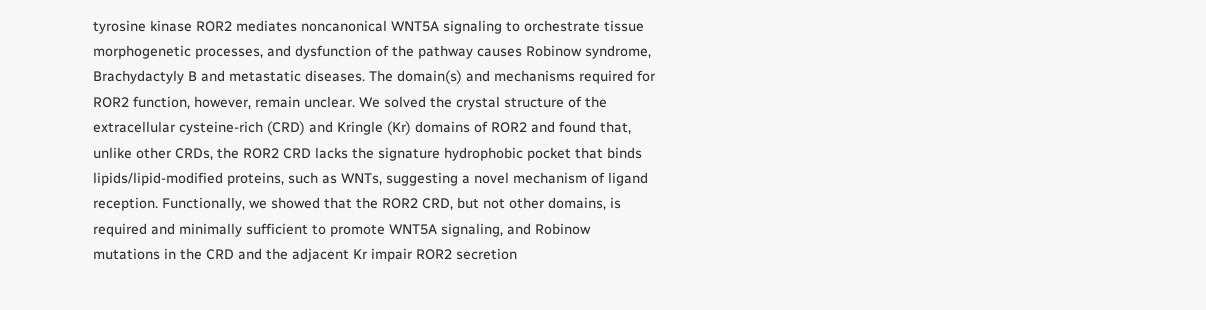tyrosine kinase ROR2 mediates noncanonical WNT5A signaling to orchestrate tissue morphogenetic processes, and dysfunction of the pathway causes Robinow syndrome, Brachydactyly B and metastatic diseases. The domain(s) and mechanisms required for ROR2 function, however, remain unclear. We solved the crystal structure of the extracellular cysteine-rich (CRD) and Kringle (Kr) domains of ROR2 and found that, unlike other CRDs, the ROR2 CRD lacks the signature hydrophobic pocket that binds lipids/lipid-modified proteins, such as WNTs, suggesting a novel mechanism of ligand reception. Functionally, we showed that the ROR2 CRD, but not other domains, is required and minimally sufficient to promote WNT5A signaling, and Robinow mutations in the CRD and the adjacent Kr impair ROR2 secretion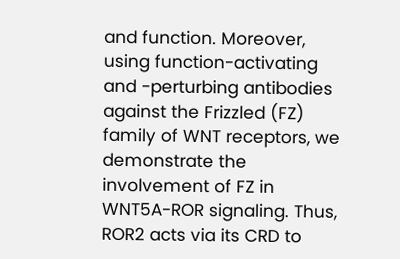and function. Moreover, using function-activating and -perturbing antibodies against the Frizzled (FZ) family of WNT receptors, we demonstrate the involvement of FZ in WNT5A-ROR signaling. Thus, ROR2 acts via its CRD to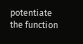potentiate the function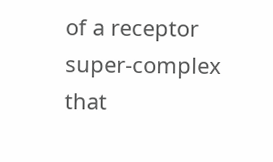of a receptor super-complex that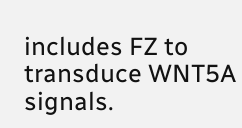includes FZ to transduce WNT5A signals.